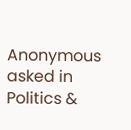Anonymous asked in Politics &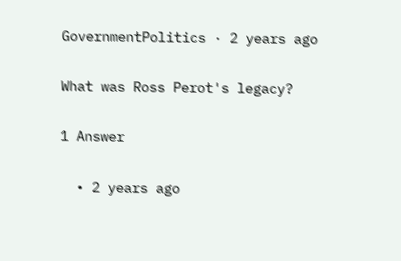GovernmentPolitics · 2 years ago

What was Ross Perot's legacy?

1 Answer

  • 2 years ago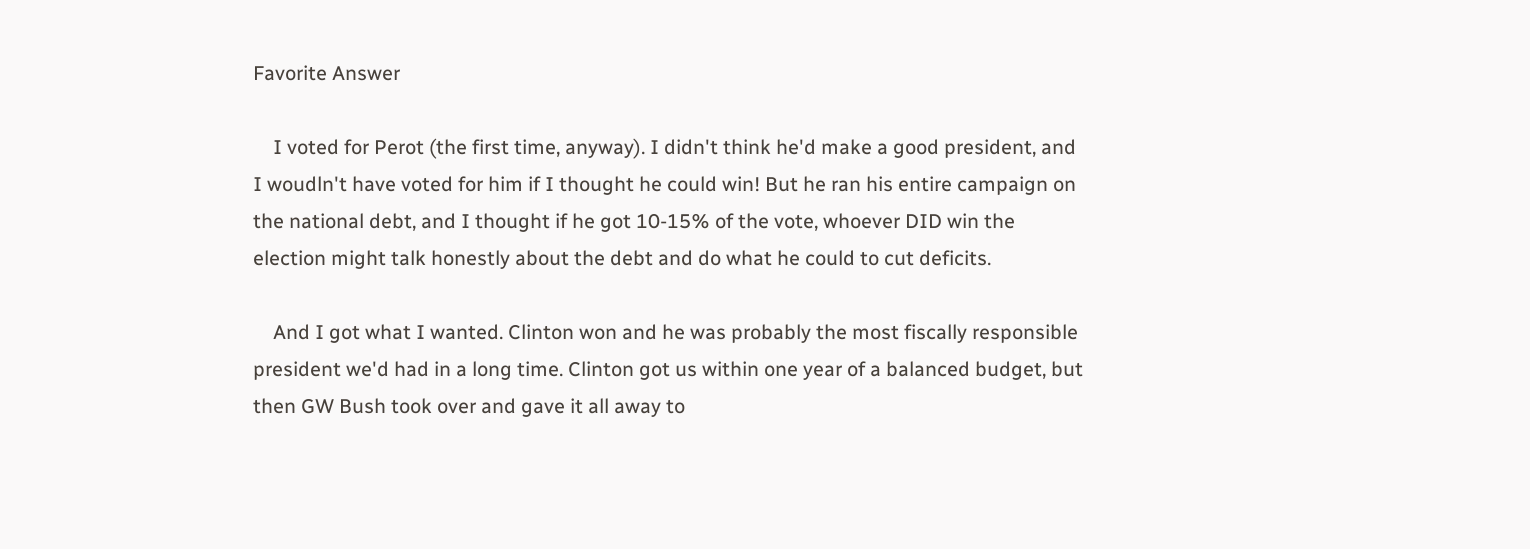Favorite Answer

    I voted for Perot (the first time, anyway). I didn't think he'd make a good president, and I woudln't have voted for him if I thought he could win! But he ran his entire campaign on the national debt, and I thought if he got 10-15% of the vote, whoever DID win the election might talk honestly about the debt and do what he could to cut deficits.

    And I got what I wanted. Clinton won and he was probably the most fiscally responsible president we'd had in a long time. Clinton got us within one year of a balanced budget, but then GW Bush took over and gave it all away to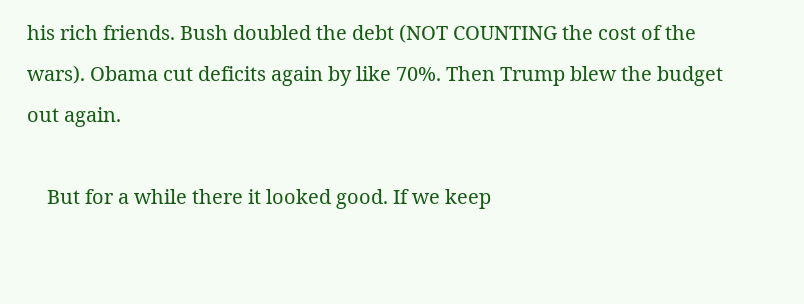his rich friends. Bush doubled the debt (NOT COUNTING the cost of the wars). Obama cut deficits again by like 70%. Then Trump blew the budget out again.

    But for a while there it looked good. If we keep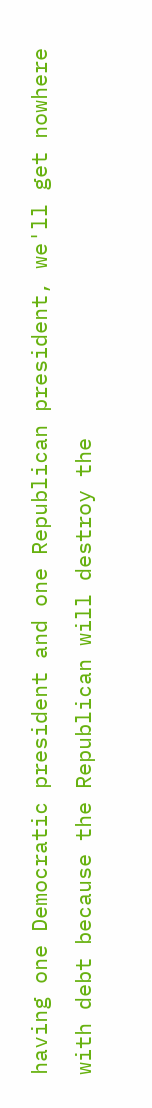having one Democratic president and one Republican president, we'll get nowhere with debt because the Republican will destroy the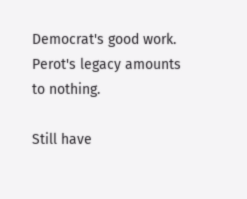Democrat's good work. Perot's legacy amounts to nothing.

Still have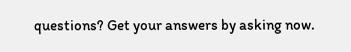questions? Get your answers by asking now.